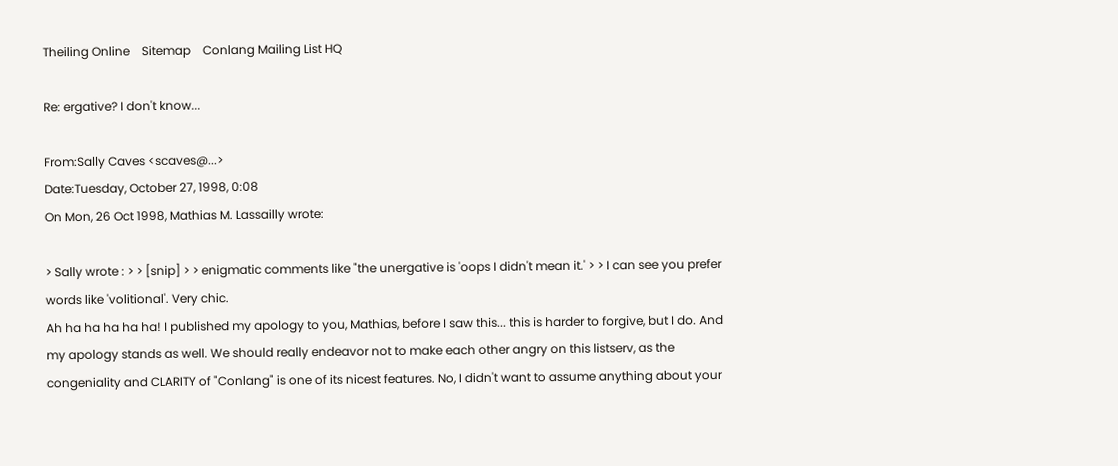Theiling Online    Sitemap    Conlang Mailing List HQ

Re: ergative? I don't know...

From:Sally Caves <scaves@...>
Date:Tuesday, October 27, 1998, 0:08
On Mon, 26 Oct 1998, Mathias M. Lassailly wrote:

> Sally wrote : > > [snip] > > enigmatic comments like "the unergative is 'oops I didn't mean it.' > > I can see you prefer words like 'volitional'. Very chic.
Ah ha ha ha ha ha! I published my apology to you, Mathias, before I saw this... this is harder to forgive, but I do. And my apology stands as well. We should really endeavor not to make each other angry on this listserv, as the congeniality and CLARITY of "Conlang" is one of its nicest features. No, I didn't want to assume anything about your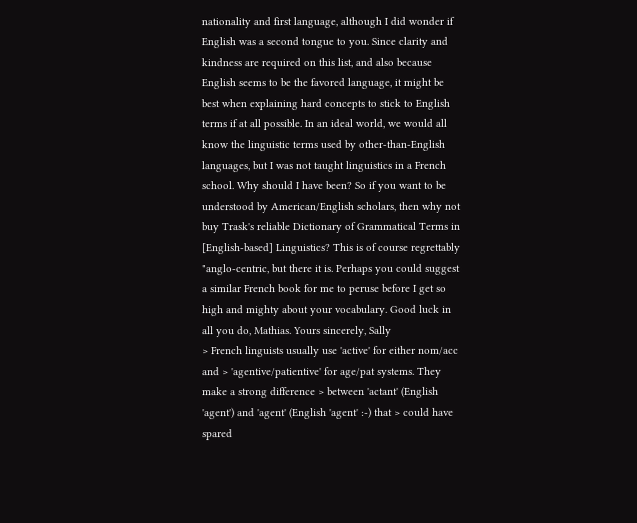nationality and first language, although I did wonder if English was a second tongue to you. Since clarity and kindness are required on this list, and also because English seems to be the favored language, it might be best when explaining hard concepts to stick to English terms if at all possible. In an ideal world, we would all know the linguistic terms used by other-than-English languages, but I was not taught linguistics in a French school. Why should I have been? So if you want to be understood by American/English scholars, then why not buy Trask's reliable Dictionary of Grammatical Terms in [English-based] Linguistics? This is of course regrettably "anglo-centric, but there it is. Perhaps you could suggest a similar French book for me to peruse before I get so high and mighty about your vocabulary. Good luck in all you do, Mathias. Yours sincerely, Sally
> French linguists usually use 'active' for either nom/acc and > 'agentive/patientive' for age/pat systems. They make a strong difference > between 'actant' (English 'agent') and 'agent' (English 'agent' :-) that > could have spared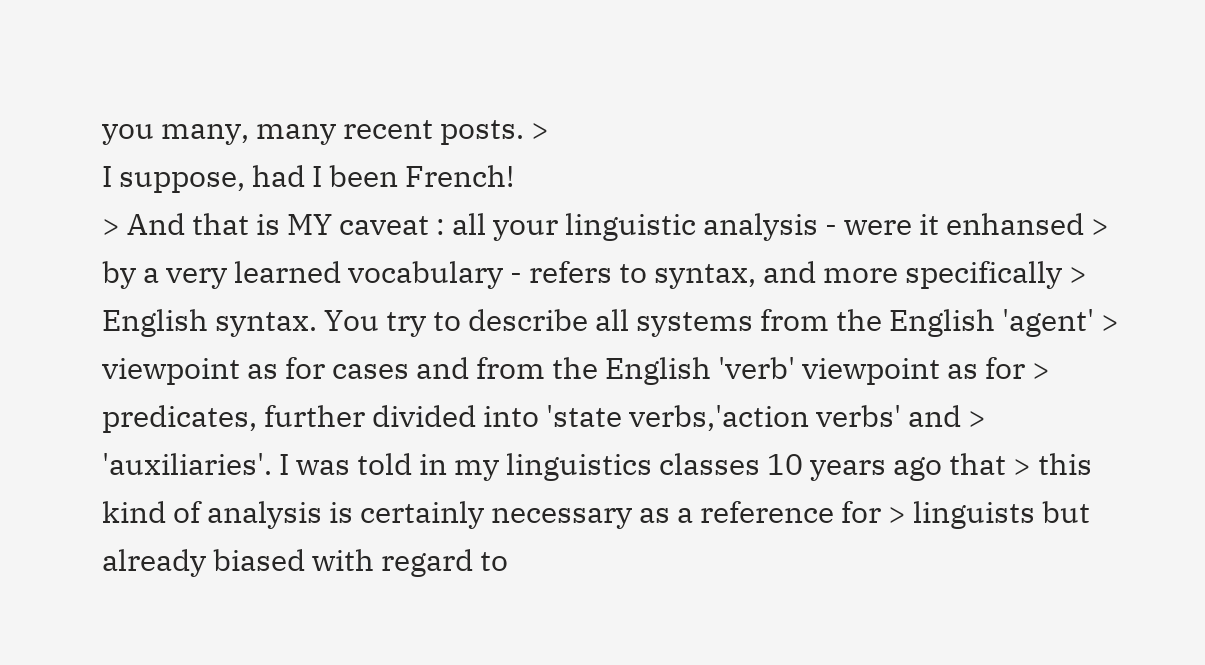you many, many recent posts. >
I suppose, had I been French!
> And that is MY caveat : all your linguistic analysis - were it enhansed > by a very learned vocabulary - refers to syntax, and more specifically > English syntax. You try to describe all systems from the English 'agent' > viewpoint as for cases and from the English 'verb' viewpoint as for > predicates, further divided into 'state verbs,'action verbs' and > 'auxiliaries'. I was told in my linguistics classes 10 years ago that > this kind of analysis is certainly necessary as a reference for > linguists but already biased with regard to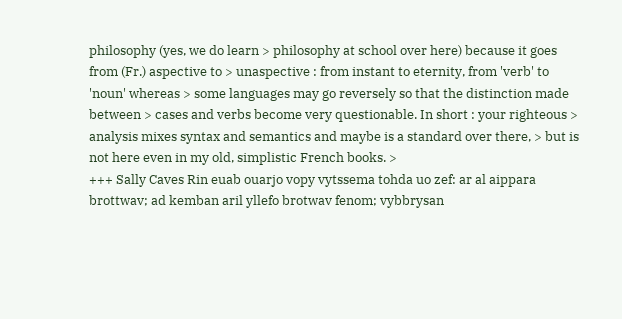philosophy (yes, we do learn > philosophy at school over here) because it goes from (Fr.) aspective to > unaspective : from instant to eternity, from 'verb' to 'noun' whereas > some languages may go reversely so that the distinction made between > cases and verbs become very questionable. In short : your righteous > analysis mixes syntax and semantics and maybe is a standard over there, > but is not here even in my old, simplistic French books. >
+++ Sally Caves Rin euab ouarjo vopy vytssema tohda uo zef: ar al aippara brottwav; ad kemban aril yllefo brotwav fenom; vybbrysan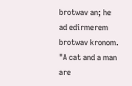brotwav an; he ad edirmerem brotwav kronom. "A cat and a man are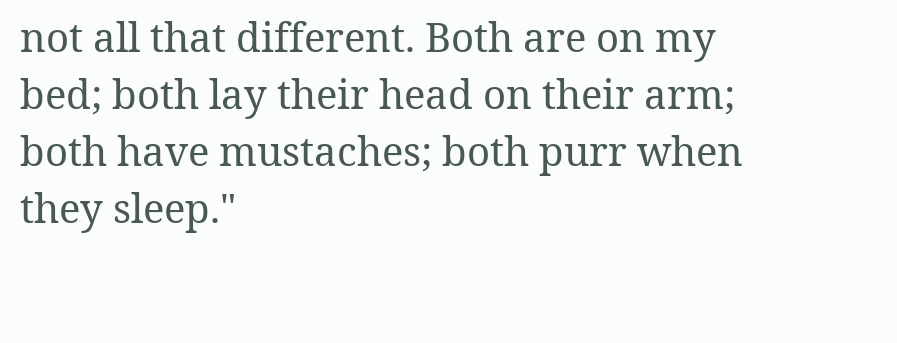not all that different. Both are on my bed; both lay their head on their arm; both have mustaches; both purr when they sleep."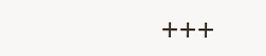+++